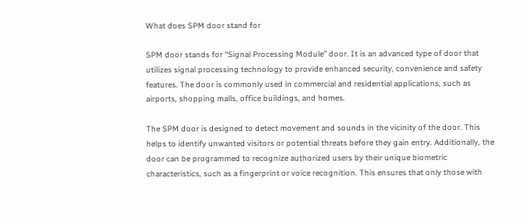What does SPM door stand for

SPM door stands for “Signal Processing Module” door. It is an advanced type of door that utilizes signal processing technology to provide enhanced security, convenience and safety features. The door is commonly used in commercial and residential applications, such as airports, shopping malls, office buildings, and homes.

The SPM door is designed to detect movement and sounds in the vicinity of the door. This helps to identify unwanted visitors or potential threats before they gain entry. Additionally, the door can be programmed to recognize authorized users by their unique biometric characteristics, such as a fingerprint or voice recognition. This ensures that only those with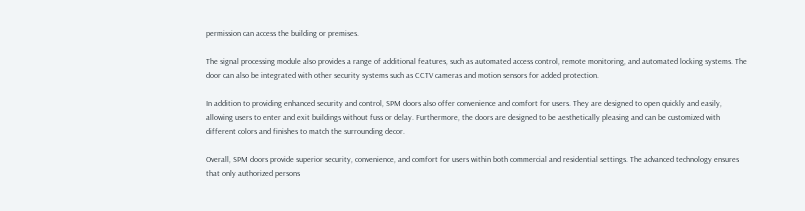permission can access the building or premises.

The signal processing module also provides a range of additional features, such as automated access control, remote monitoring, and automated locking systems. The door can also be integrated with other security systems such as CCTV cameras and motion sensors for added protection.

In addition to providing enhanced security and control, SPM doors also offer convenience and comfort for users. They are designed to open quickly and easily, allowing users to enter and exit buildings without fuss or delay. Furthermore, the doors are designed to be aesthetically pleasing and can be customized with different colors and finishes to match the surrounding decor.

Overall, SPM doors provide superior security, convenience, and comfort for users within both commercial and residential settings. The advanced technology ensures that only authorized persons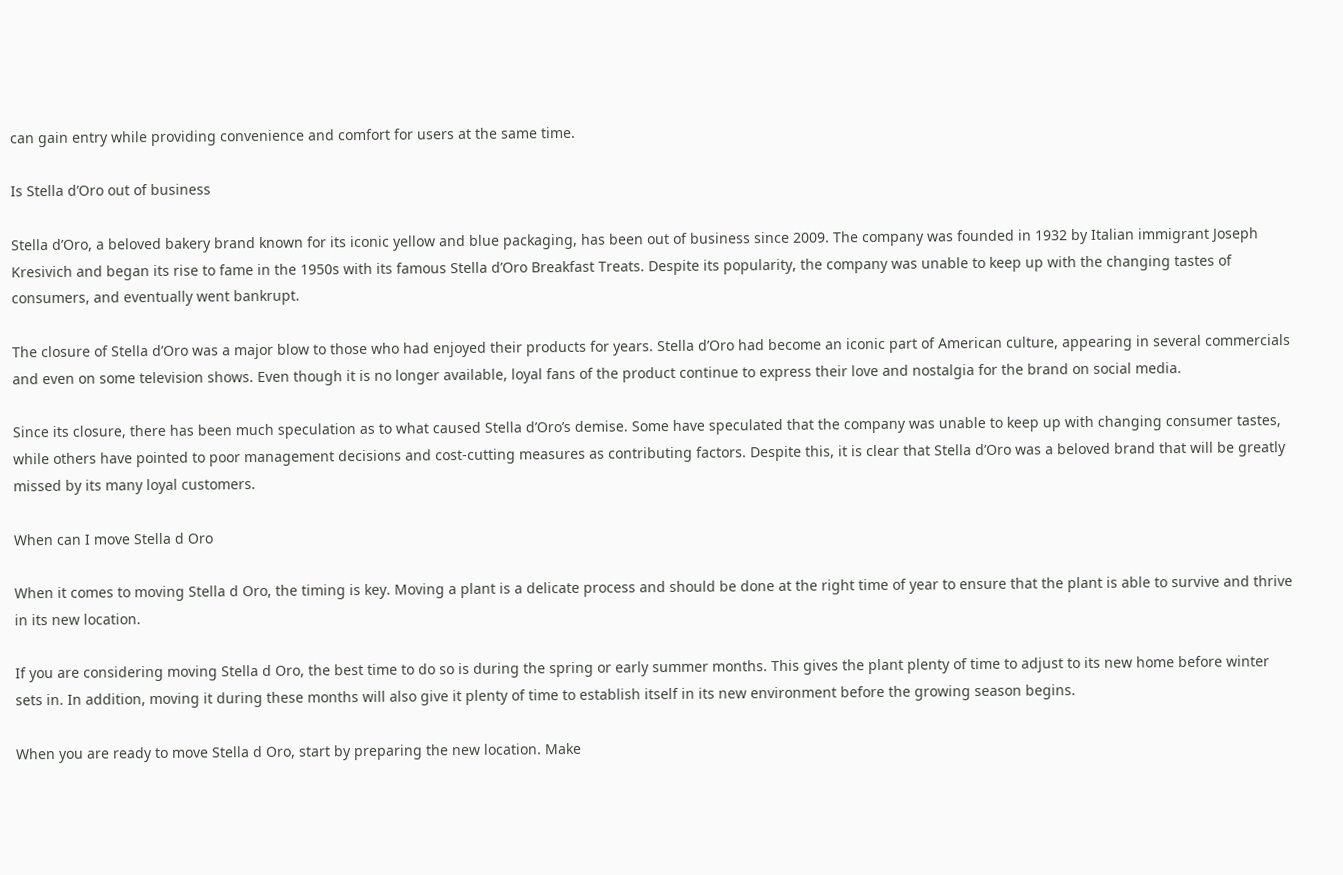can gain entry while providing convenience and comfort for users at the same time.

Is Stella d’Oro out of business

Stella d’Oro, a beloved bakery brand known for its iconic yellow and blue packaging, has been out of business since 2009. The company was founded in 1932 by Italian immigrant Joseph Kresivich and began its rise to fame in the 1950s with its famous Stella d’Oro Breakfast Treats. Despite its popularity, the company was unable to keep up with the changing tastes of consumers, and eventually went bankrupt.

The closure of Stella d’Oro was a major blow to those who had enjoyed their products for years. Stella d’Oro had become an iconic part of American culture, appearing in several commercials and even on some television shows. Even though it is no longer available, loyal fans of the product continue to express their love and nostalgia for the brand on social media.

Since its closure, there has been much speculation as to what caused Stella d’Oro’s demise. Some have speculated that the company was unable to keep up with changing consumer tastes, while others have pointed to poor management decisions and cost-cutting measures as contributing factors. Despite this, it is clear that Stella d’Oro was a beloved brand that will be greatly missed by its many loyal customers.

When can I move Stella d Oro

When it comes to moving Stella d Oro, the timing is key. Moving a plant is a delicate process and should be done at the right time of year to ensure that the plant is able to survive and thrive in its new location.

If you are considering moving Stella d Oro, the best time to do so is during the spring or early summer months. This gives the plant plenty of time to adjust to its new home before winter sets in. In addition, moving it during these months will also give it plenty of time to establish itself in its new environment before the growing season begins.

When you are ready to move Stella d Oro, start by preparing the new location. Make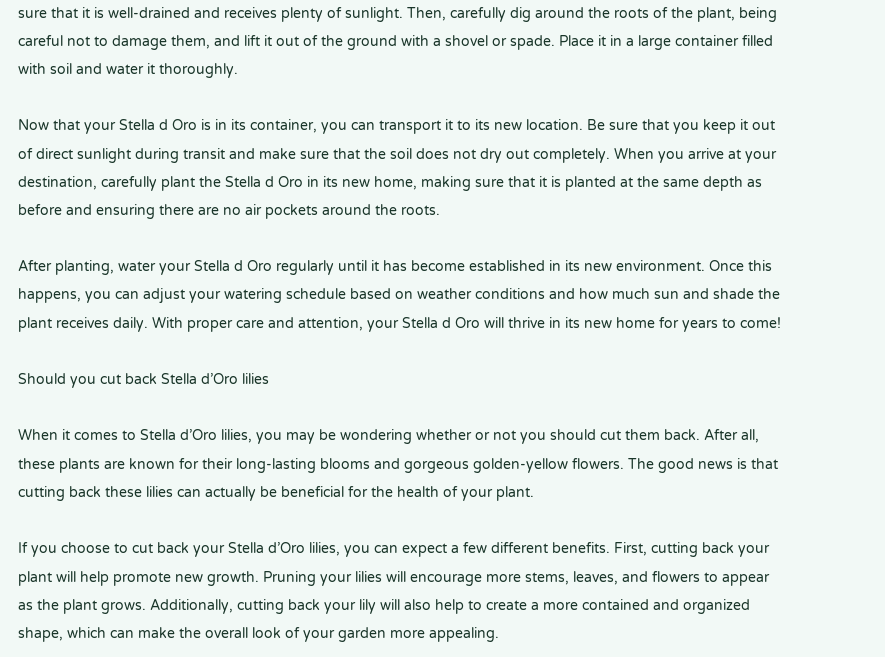sure that it is well-drained and receives plenty of sunlight. Then, carefully dig around the roots of the plant, being careful not to damage them, and lift it out of the ground with a shovel or spade. Place it in a large container filled with soil and water it thoroughly.

Now that your Stella d Oro is in its container, you can transport it to its new location. Be sure that you keep it out of direct sunlight during transit and make sure that the soil does not dry out completely. When you arrive at your destination, carefully plant the Stella d Oro in its new home, making sure that it is planted at the same depth as before and ensuring there are no air pockets around the roots.

After planting, water your Stella d Oro regularly until it has become established in its new environment. Once this happens, you can adjust your watering schedule based on weather conditions and how much sun and shade the plant receives daily. With proper care and attention, your Stella d Oro will thrive in its new home for years to come!

Should you cut back Stella d’Oro lilies

When it comes to Stella d’Oro lilies, you may be wondering whether or not you should cut them back. After all, these plants are known for their long-lasting blooms and gorgeous golden-yellow flowers. The good news is that cutting back these lilies can actually be beneficial for the health of your plant.

If you choose to cut back your Stella d’Oro lilies, you can expect a few different benefits. First, cutting back your plant will help promote new growth. Pruning your lilies will encourage more stems, leaves, and flowers to appear as the plant grows. Additionally, cutting back your lily will also help to create a more contained and organized shape, which can make the overall look of your garden more appealing.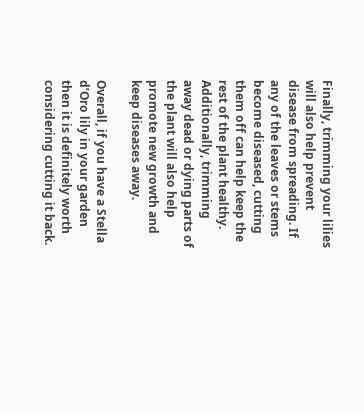Finally, trimming your lilies will also help prevent disease from spreading. If any of the leaves or stems become diseased, cutting them off can help keep the rest of the plant healthy. Additionally, trimming away dead or dying parts of the plant will also help promote new growth and keep diseases away.

Overall, if you have a Stella d’Oro lily in your garden then it is definitely worth considering cutting it back.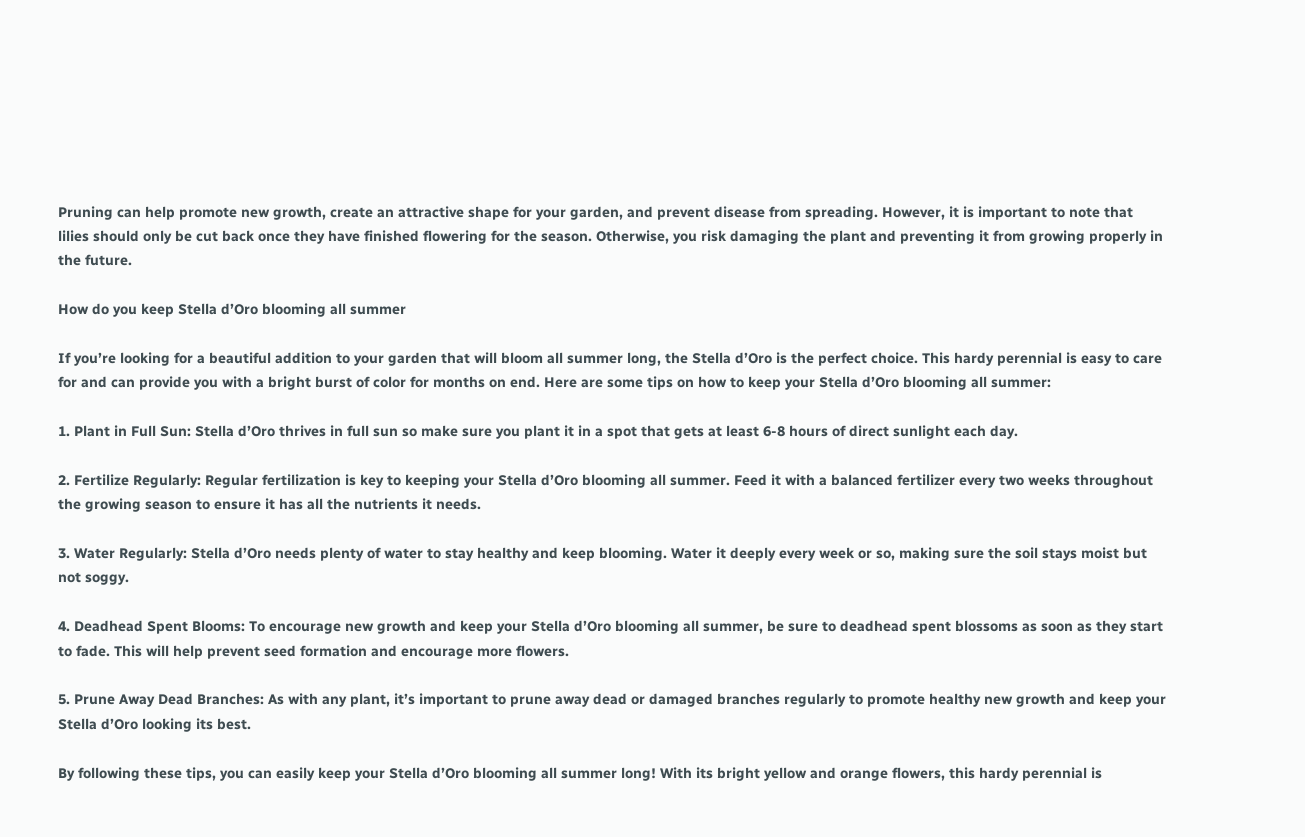Pruning can help promote new growth, create an attractive shape for your garden, and prevent disease from spreading. However, it is important to note that lilies should only be cut back once they have finished flowering for the season. Otherwise, you risk damaging the plant and preventing it from growing properly in the future.

How do you keep Stella d’Oro blooming all summer

If you’re looking for a beautiful addition to your garden that will bloom all summer long, the Stella d’Oro is the perfect choice. This hardy perennial is easy to care for and can provide you with a bright burst of color for months on end. Here are some tips on how to keep your Stella d’Oro blooming all summer:

1. Plant in Full Sun: Stella d’Oro thrives in full sun so make sure you plant it in a spot that gets at least 6-8 hours of direct sunlight each day.

2. Fertilize Regularly: Regular fertilization is key to keeping your Stella d’Oro blooming all summer. Feed it with a balanced fertilizer every two weeks throughout the growing season to ensure it has all the nutrients it needs.

3. Water Regularly: Stella d’Oro needs plenty of water to stay healthy and keep blooming. Water it deeply every week or so, making sure the soil stays moist but not soggy.

4. Deadhead Spent Blooms: To encourage new growth and keep your Stella d’Oro blooming all summer, be sure to deadhead spent blossoms as soon as they start to fade. This will help prevent seed formation and encourage more flowers.

5. Prune Away Dead Branches: As with any plant, it’s important to prune away dead or damaged branches regularly to promote healthy new growth and keep your Stella d’Oro looking its best.

By following these tips, you can easily keep your Stella d’Oro blooming all summer long! With its bright yellow and orange flowers, this hardy perennial is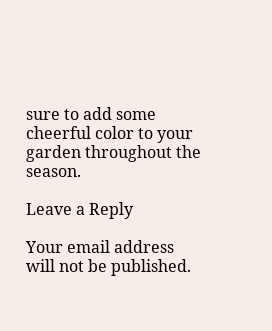sure to add some cheerful color to your garden throughout the season.

Leave a Reply

Your email address will not be published.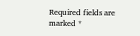Required fields are marked *